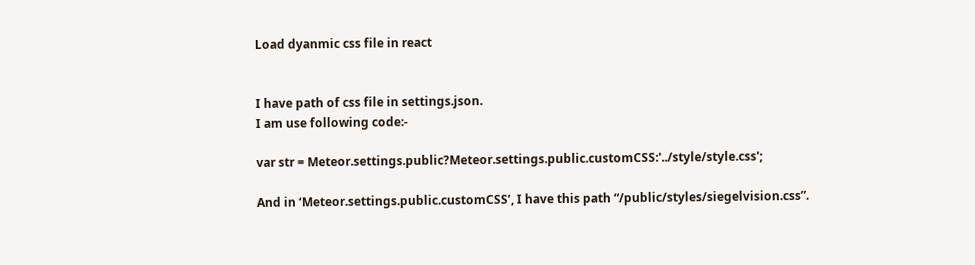Load dyanmic css file in react


I have path of css file in settings.json.
I am use following code:-

var str = Meteor.settings.public?Meteor.settings.public.customCSS:'../style/style.css';

And in ‘Meteor.settings.public.customCSS’, I have this path “/public/styles/siegelvision.css”.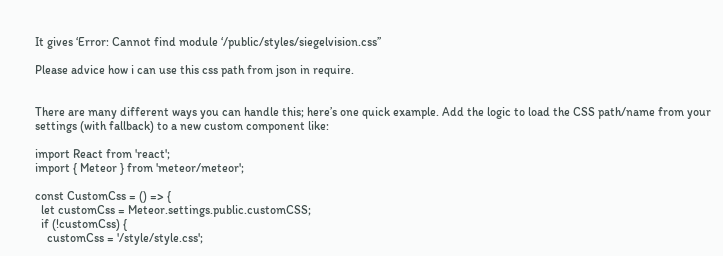It gives ‘Error: Cannot find module ‘/public/styles/siegelvision.css’’

Please advice how i can use this css path from json in require.


There are many different ways you can handle this; here’s one quick example. Add the logic to load the CSS path/name from your settings (with fallback) to a new custom component like:

import React from 'react';
import { Meteor } from 'meteor/meteor';

const CustomCss = () => {
  let customCss = Meteor.settings.public.customCSS;
  if (!customCss) {
    customCss = '/style/style.css';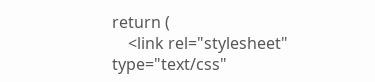return (
    <link rel="stylesheet" type="text/css"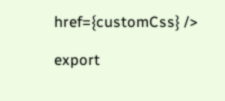href={customCss} />

export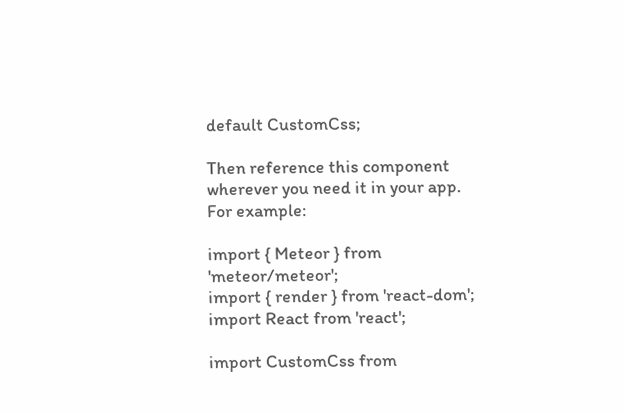default CustomCss;

Then reference this component wherever you need it in your app. For example:

import { Meteor } from 'meteor/meteor';
import { render } from 'react-dom';
import React from 'react';

import CustomCss from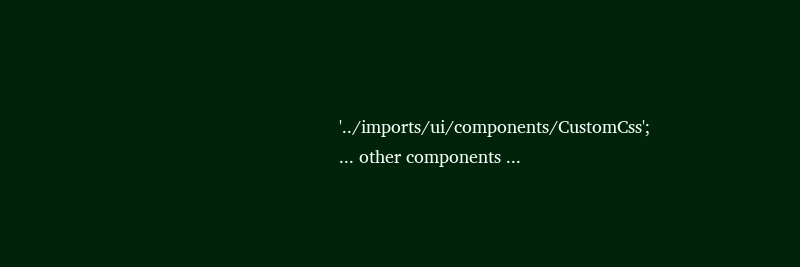'../imports/ui/components/CustomCss';
... other components ...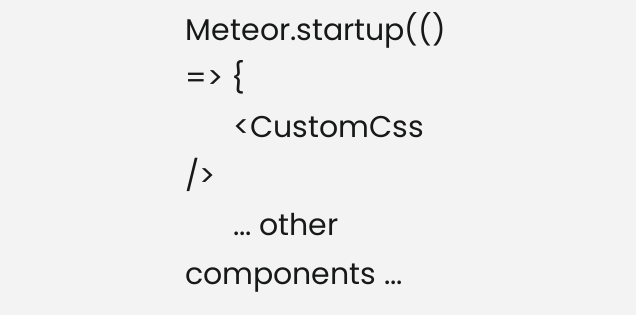Meteor.startup(() => {
      <CustomCss />
      ... other components ...